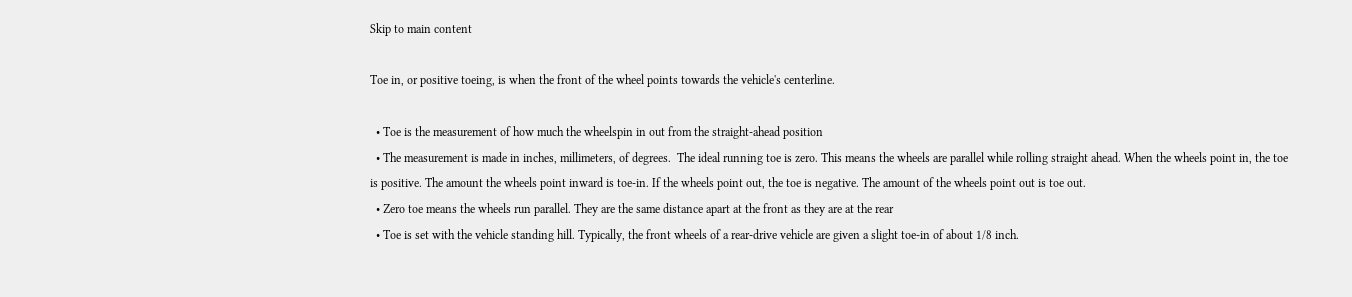Skip to main content

Toe in, or positive toeing, is when the front of the wheel points towards the vehicle's centerline.

  • Toe is the measurement of how much the wheelspin in out from the straight-ahead position
  • The measurement is made in inches, millimeters, of degrees.  The ideal running toe is zero. This means the wheels are parallel while rolling straight ahead. When the wheels point in, the toe is positive. The amount the wheels point inward is toe-in. If the wheels point out, the toe is negative. The amount of the wheels point out is toe out.
  • Zero toe means the wheels run parallel. They are the same distance apart at the front as they are at the rear
  • Toe is set with the vehicle standing hill. Typically, the front wheels of a rear-drive vehicle are given a slight toe-in of about 1/8 inch.